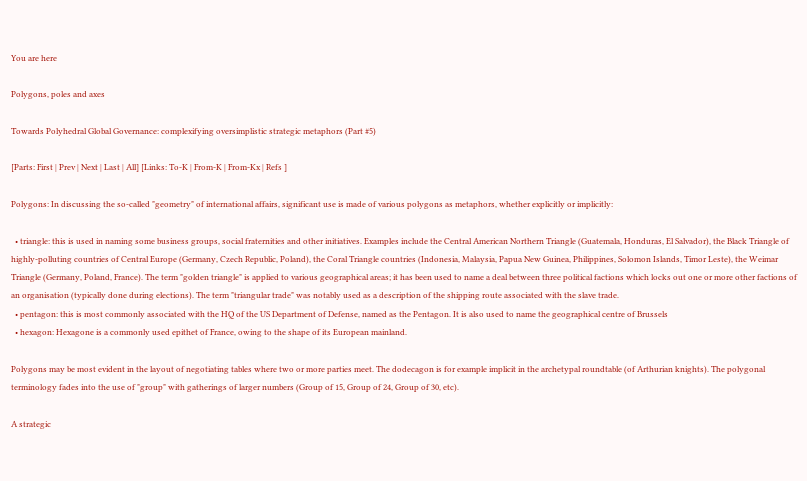You are here

Polygons, poles and axes

Towards Polyhedral Global Governance: complexifying oversimplistic strategic metaphors (Part #5)

[Parts: First | Prev | Next | Last | All] [Links: To-K | From-K | From-Kx | Refs ]

Polygons: In discussing the so-called "geometry" of international affairs, significant use is made of various polygons as metaphors, whether explicitly or implicitly:

  • triangle: this is used in naming some business groups, social fraternities and other initiatives. Examples include the Central American Northern Triangle (Guatemala, Honduras, El Salvador), the Black Triangle of highly-polluting countries of Central Europe (Germany, Czech Republic, Poland), the Coral Triangle countries (Indonesia, Malaysia, Papua New Guinea, Philippines, Solomon Islands, Timor Leste), the Weimar Triangle (Germany, Poland, France). The term "golden triangle" is applied to various geographical areas; it has been used to name a deal between three political factions which locks out one or more other factions of an organisation (typically done during elections). The term "triangular trade" was notably used as a description of the shipping route associated with the slave trade.
  • pentagon: this is most commonly associated with the HQ of the US Department of Defense, named as the Pentagon. It is also used to name the geographical centre of Brussels
  • hexagon: Hexagone is a commonly used epithet of France, owing to the shape of its European mainland.

Polygons may be most evident in the layout of negotiating tables where two or more parties meet. The dodecagon is for example implicit in the archetypal roundtable (of Arthurian knights). The polygonal terminology fades into the use of "group" with gatherings of larger numbers (Group of 15, Group of 24, Group of 30, etc).

A strategic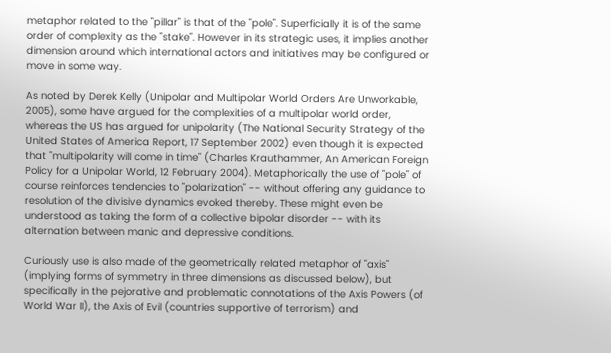metaphor related to the "pillar" is that of the "pole". Superficially it is of the same order of complexity as the "stake". However in its strategic uses, it implies another dimension around which international actors and initiatives may be configured or move in some way.

As noted by Derek Kelly (Unipolar and Multipolar World Orders Are Unworkable, 2005), some have argued for the complexities of a multipolar world order, whereas the US has argued for unipolarity (The National Security Strategy of the United States of America Report, 17 September 2002) even though it is expected that "multipolarity will come in time" (Charles Krauthammer, An American Foreign Policy for a Unipolar World, 12 February 2004). Metaphorically the use of "pole" of course reinforces tendencies to "polarization" -- without offering any guidance to resolution of the divisive dynamics evoked thereby. These might even be understood as taking the form of a collective bipolar disorder -- with its alternation between manic and depressive conditions.

Curiously use is also made of the geometrically related metaphor of "axis" (implying forms of symmetry in three dimensions as discussed below), but specifically in the pejorative and problematic connotations of the Axis Powers (of World War II), the Axis of Evil (countries supportive of terrorism) and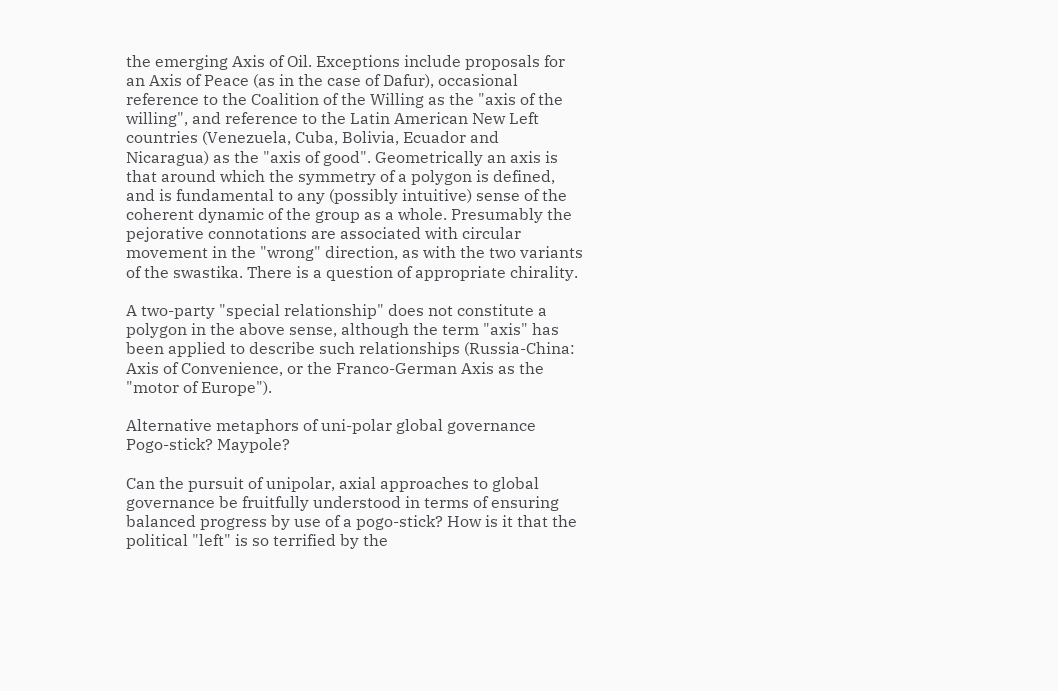the emerging Axis of Oil. Exceptions include proposals for an Axis of Peace (as in the case of Dafur), occasional reference to the Coalition of the Willing as the "axis of the willing", and reference to the Latin American New Left countries (Venezuela, Cuba, Bolivia, Ecuador and Nicaragua) as the "axis of good". Geometrically an axis is that around which the symmetry of a polygon is defined, and is fundamental to any (possibly intuitive) sense of the coherent dynamic of the group as a whole. Presumably the pejorative connotations are associated with circular movement in the "wrong" direction, as with the two variants of the swastika. There is a question of appropriate chirality.

A two-party "special relationship" does not constitute a polygon in the above sense, although the term "axis" has been applied to describe such relationships (Russia-China: Axis of Convenience, or the Franco-German Axis as the "motor of Europe").

Alternative metaphors of uni-polar global governance
Pogo-stick? Maypole?

Can the pursuit of unipolar, axial approaches to global governance be fruitfully understood in terms of ensuring balanced progress by use of a pogo-stick? How is it that the political "left" is so terrified by the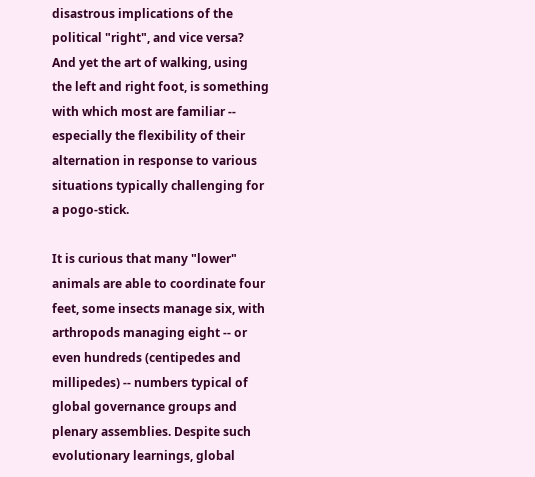disastrous implications of the political "right", and vice versa? And yet the art of walking, using the left and right foot, is something with which most are familiar -- especially the flexibility of their alternation in response to various situations typically challenging for a pogo-stick.

It is curious that many "lower" animals are able to coordinate four feet, some insects manage six, with arthropods managing eight -- or even hundreds (centipedes and millipedes) -- numbers typical of global governance groups and plenary assemblies. Despite such evolutionary learnings, global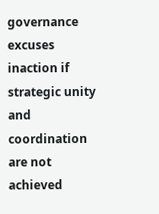governance excuses inaction if strategic unity and coordination are not achieved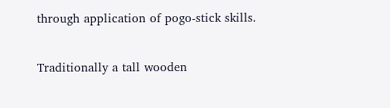through application of pogo-stick skills.

Traditionally a tall wooden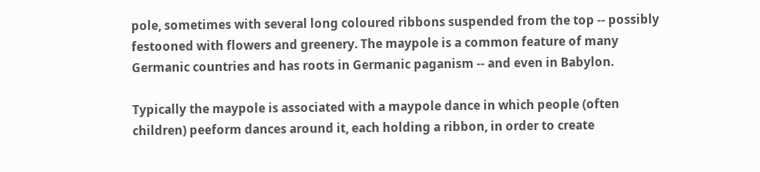pole, sometimes with several long coloured ribbons suspended from the top -- possibly festooned with flowers and greenery. The maypole is a common feature of many Germanic countries and has roots in Germanic paganism -- and even in Babylon.

Typically the maypole is associated with a maypole dance in which people (often children) peeform dances around it, each holding a ribbon, in order to create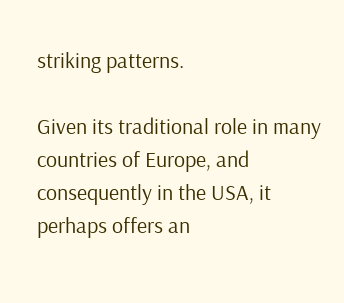striking patterns.

Given its traditional role in many countries of Europe, and consequently in the USA, it perhaps offers an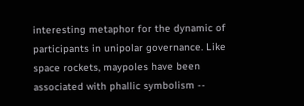interesting metaphor for the dynamic of participants in unipolar governance. Like space rockets, maypoles have been associated with phallic symbolism --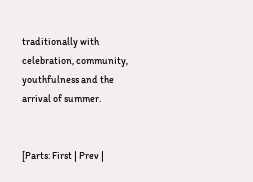traditionally with celebration, community, youthfulness and the arrival of summer.


[Parts: First | Prev |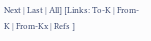Next | Last | All] [Links: To-K | From-K | From-Kx | Refs ]